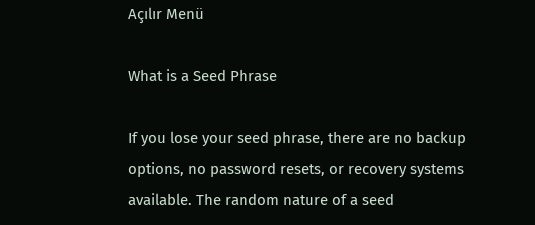Açılır Menü

What is a Seed Phrase

If you lose your seed phrase, there are no backup options, no password resets, or recovery systems available. The random nature of a seed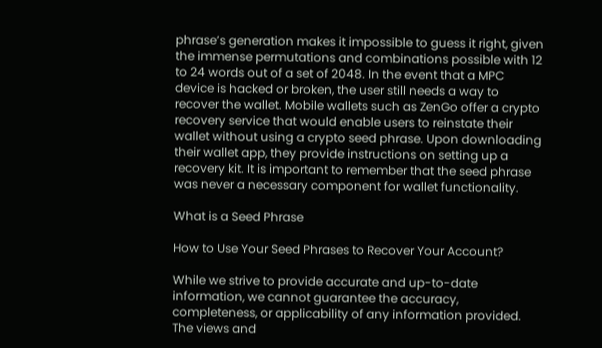phrase’s generation makes it impossible to guess it right, given the immense permutations and combinations possible with 12 to 24 words out of a set of 2048. In the event that a MPC device is hacked or broken, the user still needs a way to recover the wallet. Mobile wallets such as ZenGo offer a crypto recovery service that would enable users to reinstate their wallet without using a crypto seed phrase. Upon downloading their wallet app, they provide instructions on setting up a recovery kit. It is important to remember that the seed phrase was never a necessary component for wallet functionality.

What is a Seed Phrase

How to Use Your Seed Phrases to Recover Your Account?

While we strive to provide accurate and up-to-date information, we cannot guarantee the accuracy, completeness, or applicability of any information provided. The views and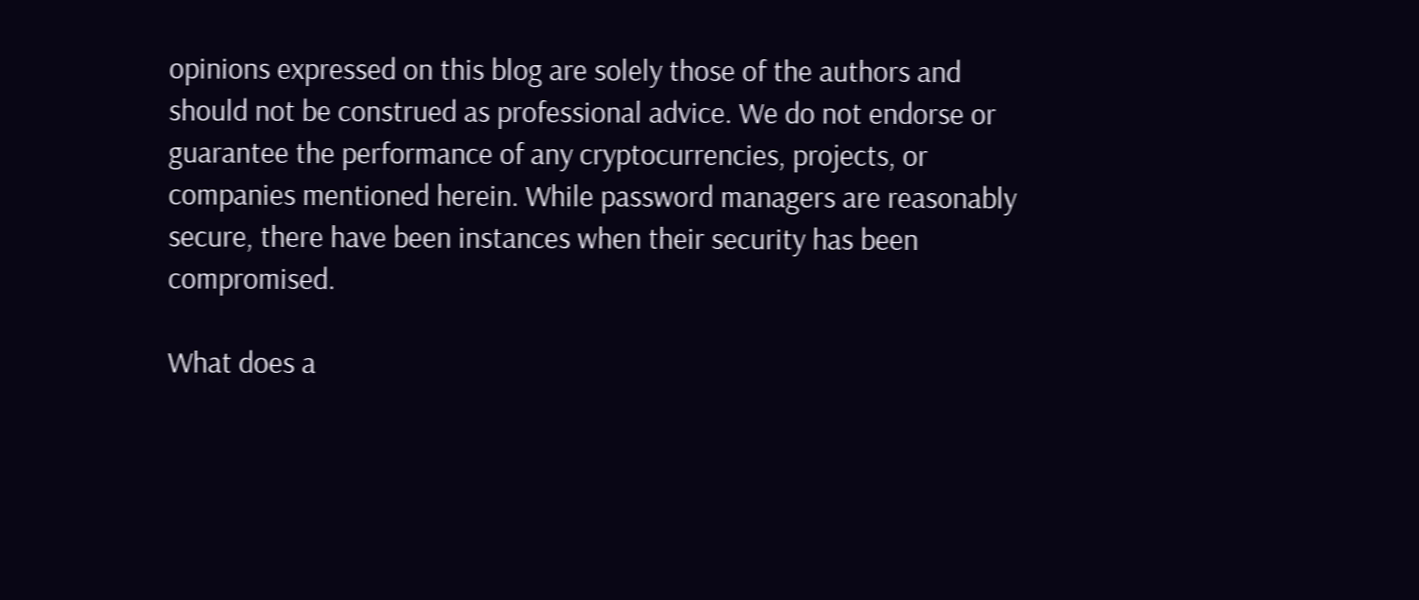opinions expressed on this blog are solely those of the authors and should not be construed as professional advice. We do not endorse or guarantee the performance of any cryptocurrencies, projects, or companies mentioned herein. While password managers are reasonably secure, there have been instances when their security has been compromised.

What does a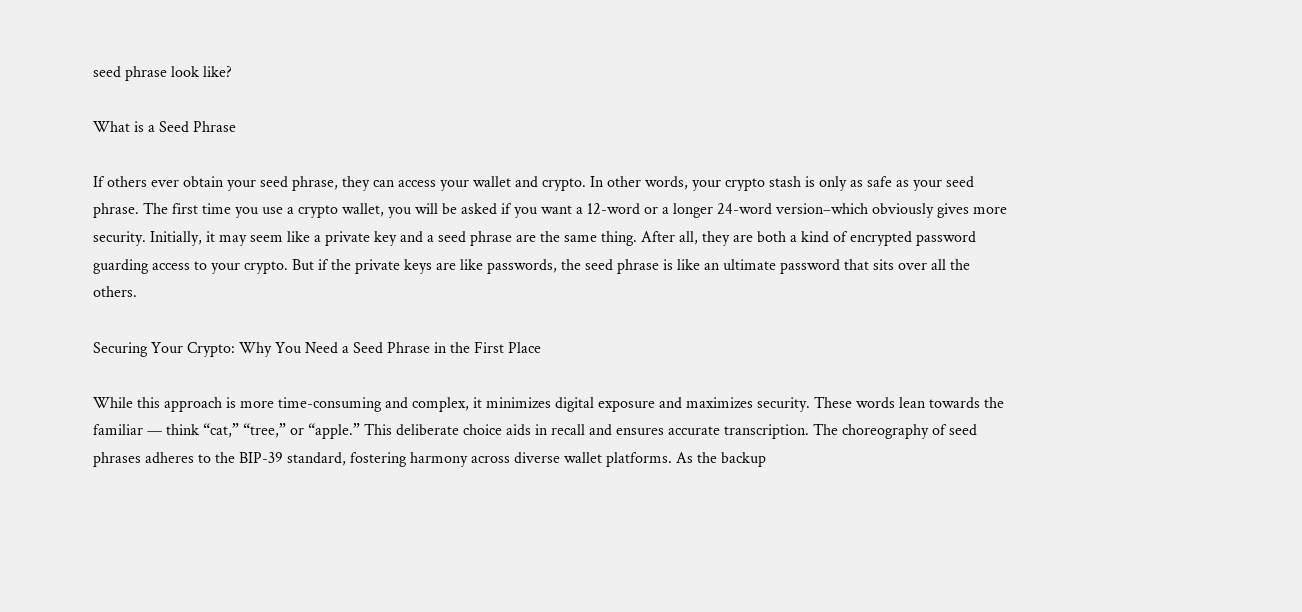seed phrase look like?

What is a Seed Phrase

If others ever obtain your seed phrase, they can access your wallet and crypto. In other words, your crypto stash is only as safe as your seed phrase. The first time you use a crypto wallet, you will be asked if you want a 12-word or a longer 24-word version–which obviously gives more security. Initially, it may seem like a private key and a seed phrase are the same thing. After all, they are both a kind of encrypted password guarding access to your crypto. But if the private keys are like passwords, the seed phrase is like an ultimate password that sits over all the others.

Securing Your Crypto: Why You Need a Seed Phrase in the First Place

While this approach is more time-consuming and complex, it minimizes digital exposure and maximizes security. These words lean towards the familiar — think “cat,” “tree,” or “apple.” This deliberate choice aids in recall and ensures accurate transcription. The choreography of seed phrases adheres to the BIP-39 standard, fostering harmony across diverse wallet platforms. As the backup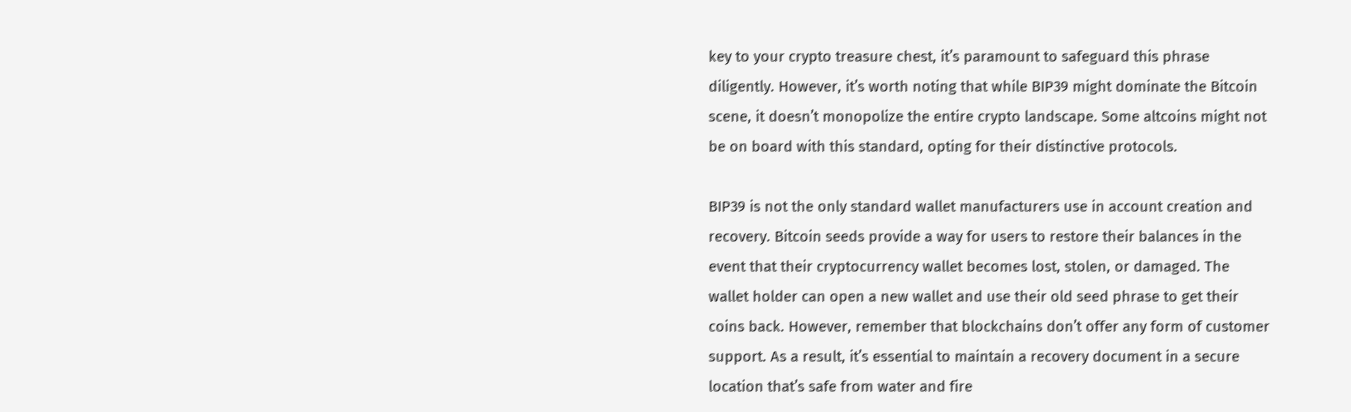key to your crypto treasure chest, it’s paramount to safeguard this phrase diligently. However, it’s worth noting that while BIP39 might dominate the Bitcoin scene, it doesn’t monopolize the entire crypto landscape. Some altcoins might not be on board with this standard, opting for their distinctive protocols.

BIP39 is not the only standard wallet manufacturers use in account creation and recovery. Bitcoin seeds provide a way for users to restore their balances in the event that their cryptocurrency wallet becomes lost, stolen, or damaged. The wallet holder can open a new wallet and use their old seed phrase to get their coins back. However, remember that blockchains don’t offer any form of customer support. As a result, it’s essential to maintain a recovery document in a secure location that’s safe from water and fire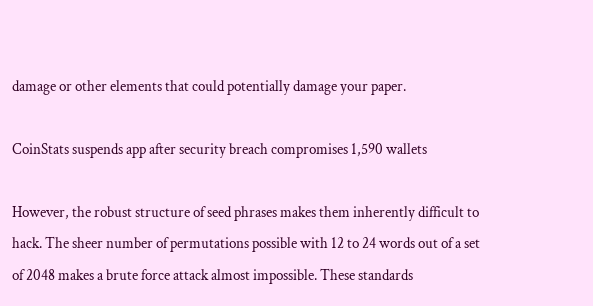damage or other elements that could potentially damage your paper.

CoinStats suspends app after security breach compromises 1,590 wallets

However, the robust structure of seed phrases makes them inherently difficult to hack. The sheer number of permutations possible with 12 to 24 words out of a set of 2048 makes a brute force attack almost impossible. These standards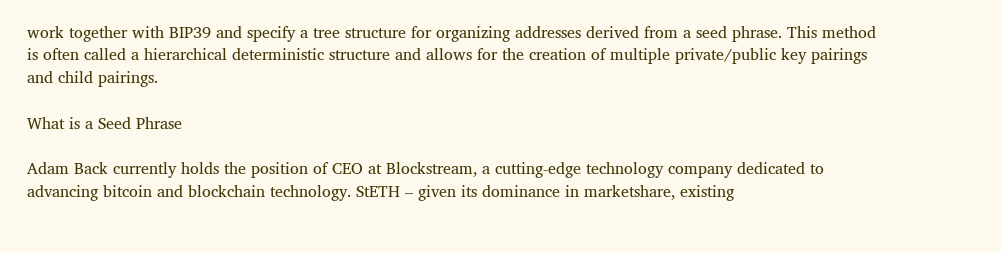work together with BIP39 and specify a tree structure for organizing addresses derived from a seed phrase. This method is often called a hierarchical deterministic structure and allows for the creation of multiple private/public key pairings and child pairings.

What is a Seed Phrase

Adam Back currently holds the position of CEO at Blockstream, a cutting-edge technology company dedicated to advancing bitcoin and blockchain technology. StETH – given its dominance in marketshare, existing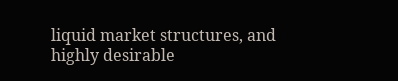liquid market structures, and highly desirable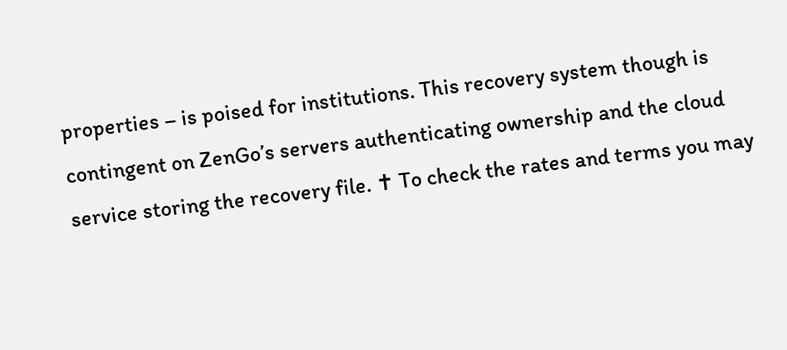properties – is poised for institutions. This recovery system though is contingent on ZenGo’s servers authenticating ownership and the cloud service storing the recovery file. ✝ To check the rates and terms you may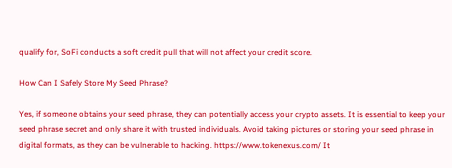qualify for, SoFi conducts a soft credit pull that will not affect your credit score.

How Can I Safely Store My Seed Phrase?

Yes, if someone obtains your seed phrase, they can potentially access your crypto assets. It is essential to keep your seed phrase secret and only share it with trusted individuals. Avoid taking pictures or storing your seed phrase in digital formats, as they can be vulnerable to hacking. https://www.tokenexus.com/ It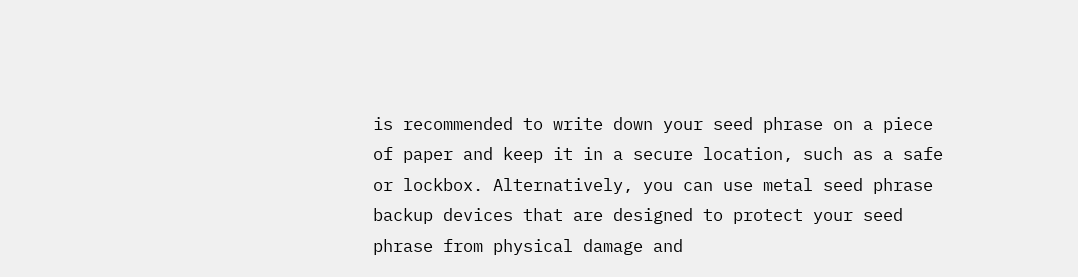is recommended to write down your seed phrase on a piece of paper and keep it in a secure location, such as a safe or lockbox. Alternatively, you can use metal seed phrase backup devices that are designed to protect your seed phrase from physical damage and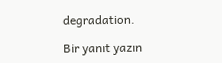degradation.

Bir yanıt yazın